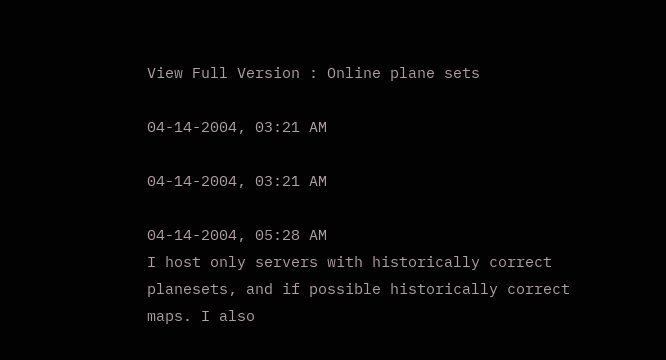View Full Version : Online plane sets

04-14-2004, 03:21 AM

04-14-2004, 03:21 AM

04-14-2004, 05:28 AM
I host only servers with historically correct planesets, and if possible historically correct maps. I also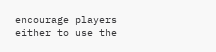encourage players either to use the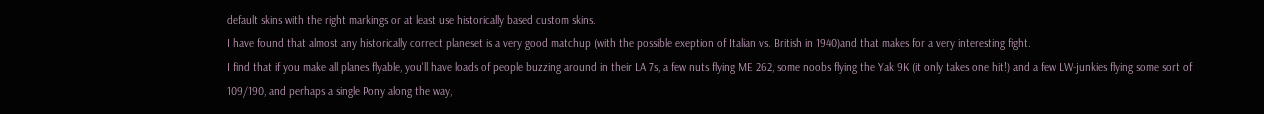default skins with the right markings or at least use historically based custom skins.
I have found that almost any historically correct planeset is a very good matchup (with the possible exeption of Italian vs. British in 1940)and that makes for a very interesting fight.
I find that if you make all planes flyable, you'll have loads of people buzzing around in their LA 7s, a few nuts flying ME 262, some noobs flying the Yak 9K (it only takes one hit!) and a few LW-junkies flying some sort of 109/190, and perhaps a single Pony along the way,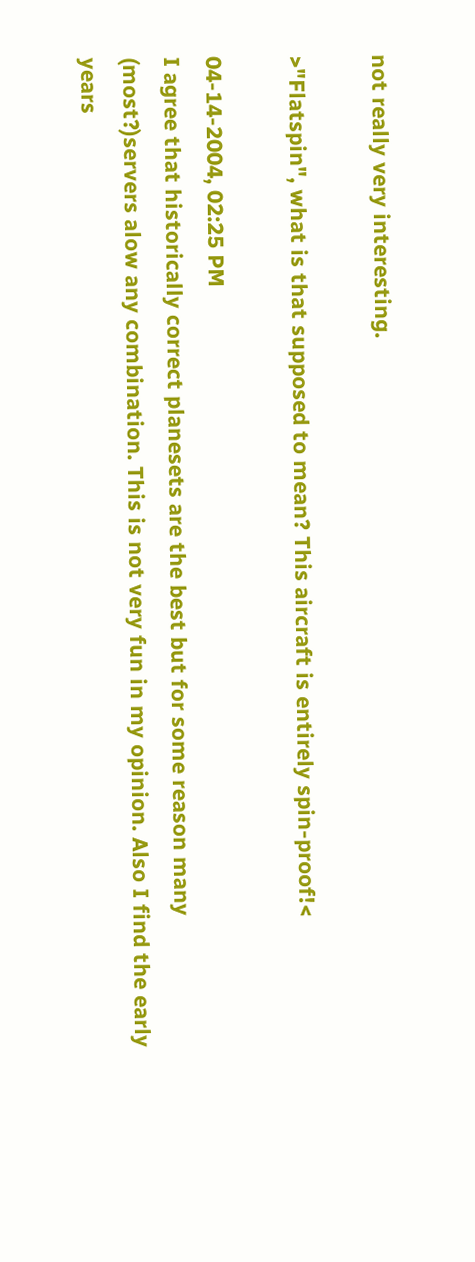not really very interesting.

>"Flatspin", what is that supposed to mean? This aircraft is entirely spin-proof!<

04-14-2004, 02:25 PM
I agree that historically correct planesets are the best but for some reason many (most?)servers alow any combination. This is not very fun in my opinion. Also I find the early years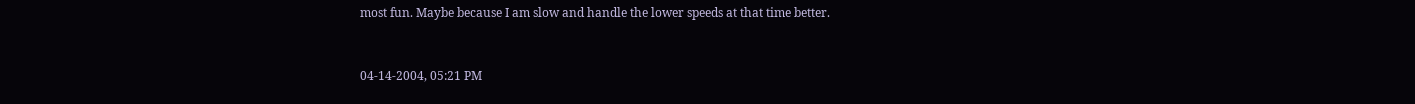most fun. Maybe because I am slow and handle the lower speeds at that time better.


04-14-2004, 05:21 PM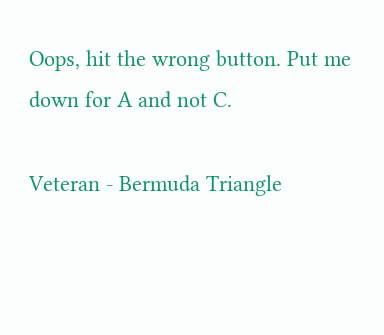Oops, hit the wrong button. Put me down for A and not C.

Veteran - Bermuda Triangle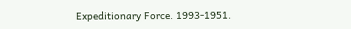Expeditionary Force. 1993-1951.